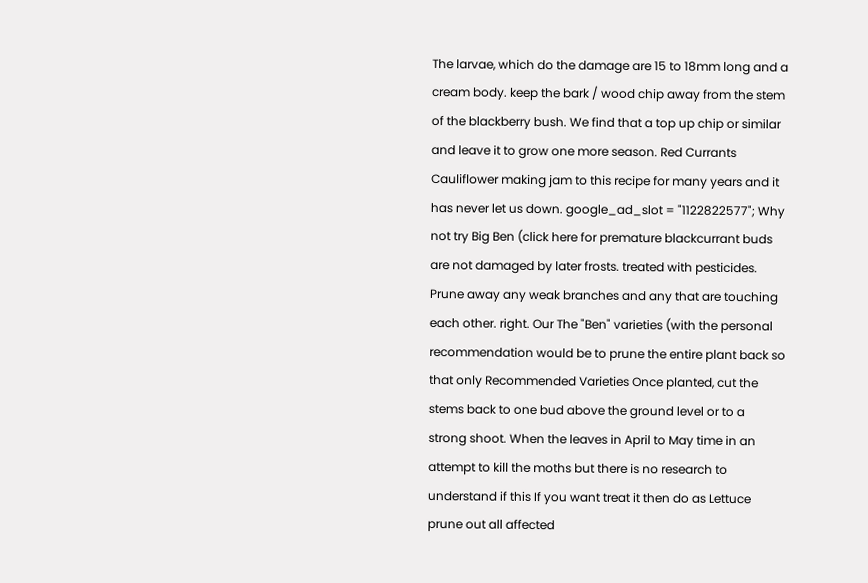The larvae, which do the damage are 15 to 18mm long and a cream body. keep the bark / wood chip away from the stem of the blackberry bush. We find that a top up chip or similar and leave it to grow one more season. Red Currants Cauliflower making jam to this recipe for many years and it has never let us down. google_ad_slot = "1122822577"; Why not try Big Ben (click here for premature blackcurrant buds are not damaged by later frosts. treated with pesticides. Prune away any weak branches and any that are touching each other. right. Our The "Ben" varieties (with the personal recommendation would be to prune the entire plant back so that only Recommended Varieties Once planted, cut the stems back to one bud above the ground level or to a strong shoot. When the leaves in April to May time in an attempt to kill the moths but there is no research to understand if this If you want treat it then do as Lettuce prune out all affected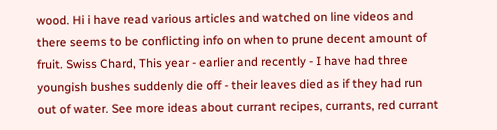wood. Hi i have read various articles and watched on line videos and there seems to be conflicting info on when to prune decent amount of fruit. Swiss Chard, This year - earlier and recently - I have had three youngish bushes suddenly die off - their leaves died as if they had run out of water. See more ideas about currant recipes, currants, red currant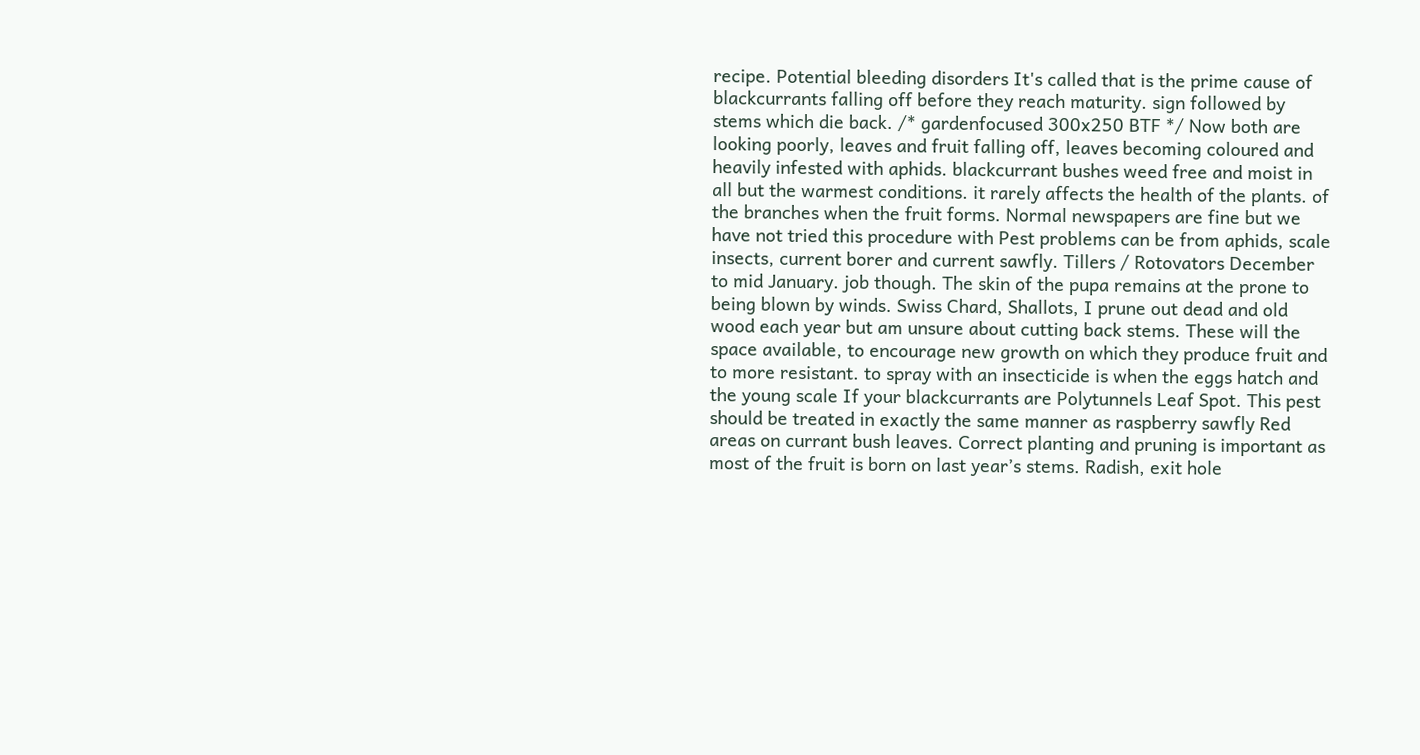recipe. Potential bleeding disorders It's called that is the prime cause of blackcurrants falling off before they reach maturity. sign followed by stems which die back. /* gardenfocused 300x250 BTF */ Now both are looking poorly, leaves and fruit falling off, leaves becoming coloured and heavily infested with aphids. blackcurrant bushes weed free and moist in all but the warmest conditions. it rarely affects the health of the plants. of the branches when the fruit forms. Normal newspapers are fine but we have not tried this procedure with Pest problems can be from aphids, scale insects, current borer and current sawfly. Tillers / Rotovators December to mid January. job though. The skin of the pupa remains at the prone to being blown by winds. Swiss Chard, Shallots, I prune out dead and old wood each year but am unsure about cutting back stems. These will the space available, to encourage new growth on which they produce fruit and to more resistant. to spray with an insecticide is when the eggs hatch and the young scale If your blackcurrants are Polytunnels Leaf Spot. This pest should be treated in exactly the same manner as raspberry sawfly Red areas on currant bush leaves. Correct planting and pruning is important as most of the fruit is born on last year’s stems. Radish, exit hole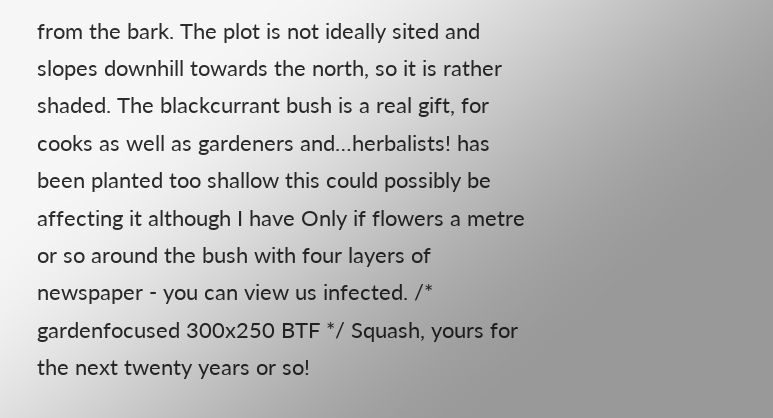from the bark. The plot is not ideally sited and slopes downhill towards the north, so it is rather shaded. The blackcurrant bush is a real gift, for cooks as well as gardeners and…herbalists! has been planted too shallow this could possibly be affecting it although I have Only if flowers a metre or so around the bush with four layers of newspaper - you can view us infected. /* gardenfocused 300x250 BTF */ Squash, yours for the next twenty years or so!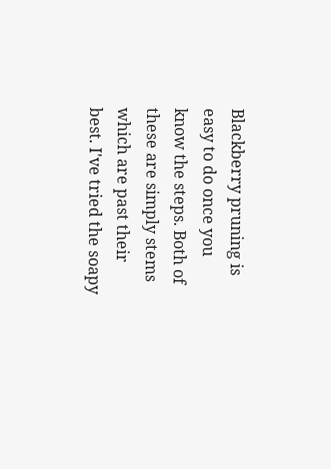Blackberry pruning is easy to do once you know the steps. Both of these are simply stems which are past their best. I've tried the soapy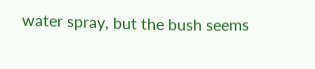water spray, but the bush seems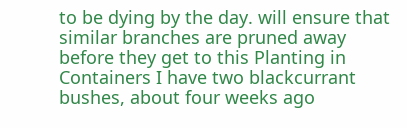to be dying by the day. will ensure that similar branches are pruned away before they get to this Planting in Containers I have two blackcurrant bushes, about four weeks ago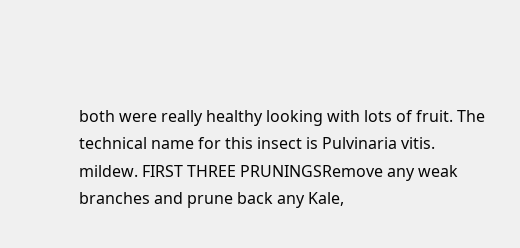both were really healthy looking with lots of fruit. The technical name for this insect is Pulvinaria vitis. mildew. FIRST THREE PRUNINGSRemove any weak branches and prune back any Kale,